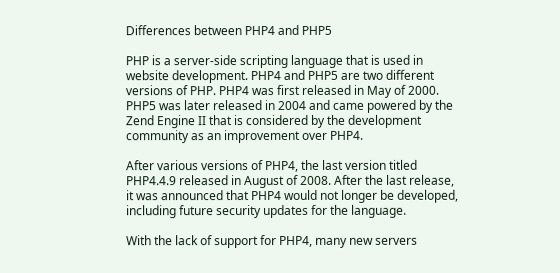Differences between PHP4 and PHP5

PHP is a server-side scripting language that is used in website development. PHP4 and PHP5 are two different versions of PHP. PHP4 was first released in May of 2000. PHP5 was later released in 2004 and came powered by the Zend Engine II that is considered by the development community as an improvement over PHP4.

After various versions of PHP4, the last version titled PHP4.4.9 released in August of 2008. After the last release, it was announced that PHP4 would not longer be developed, including future security updates for the language.

With the lack of support for PHP4, many new servers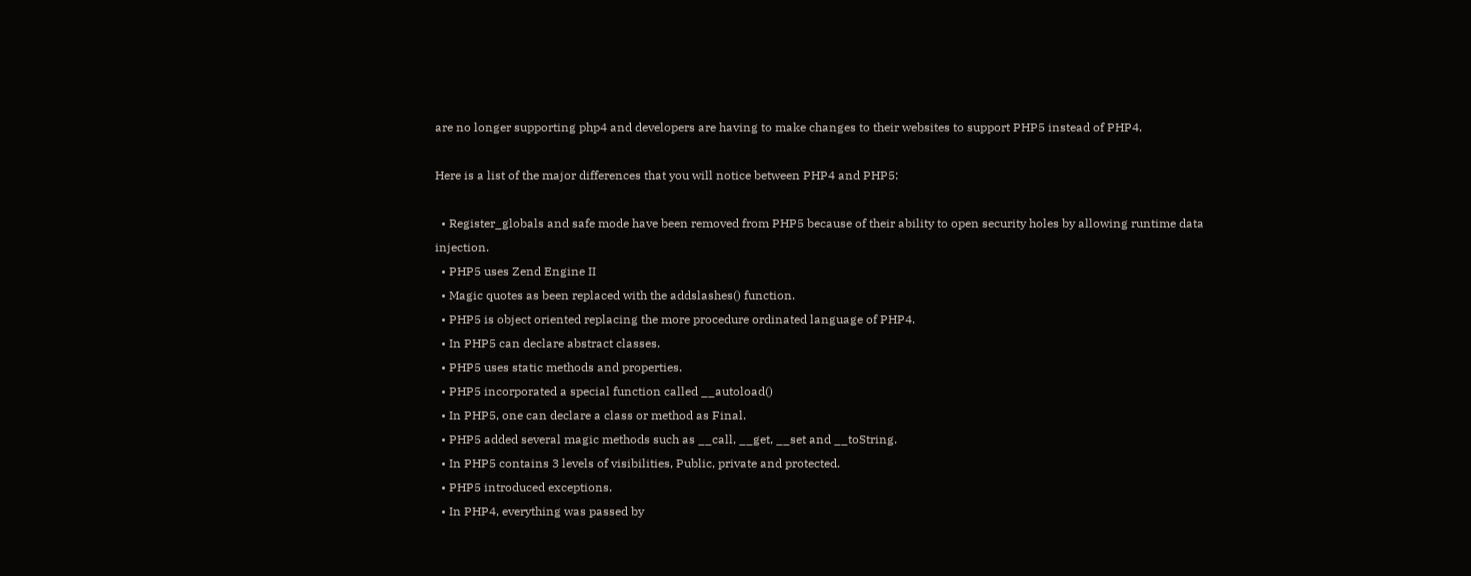are no longer supporting php4 and developers are having to make changes to their websites to support PHP5 instead of PHP4.

Here is a list of the major differences that you will notice between PHP4 and PHP5:

  • Register_globals and safe mode have been removed from PHP5 because of their ability to open security holes by allowing runtime data injection.
  • PHP5 uses Zend Engine II
  • Magic quotes as been replaced with the addslashes() function.
  • PHP5 is object oriented replacing the more procedure ordinated language of PHP4.
  • In PHP5 can declare abstract classes.
  • PHP5 uses static methods and properties.
  • PHP5 incorporated a special function called __autoload()
  • In PHP5, one can declare a class or method as Final.
  • PHP5 added several magic methods such as __call, __get, __set and __toString.
  • In PHP5 contains 3 levels of visibilities, Public, private and protected.
  • PHP5 introduced exceptions.
  • In PHP4, everything was passed by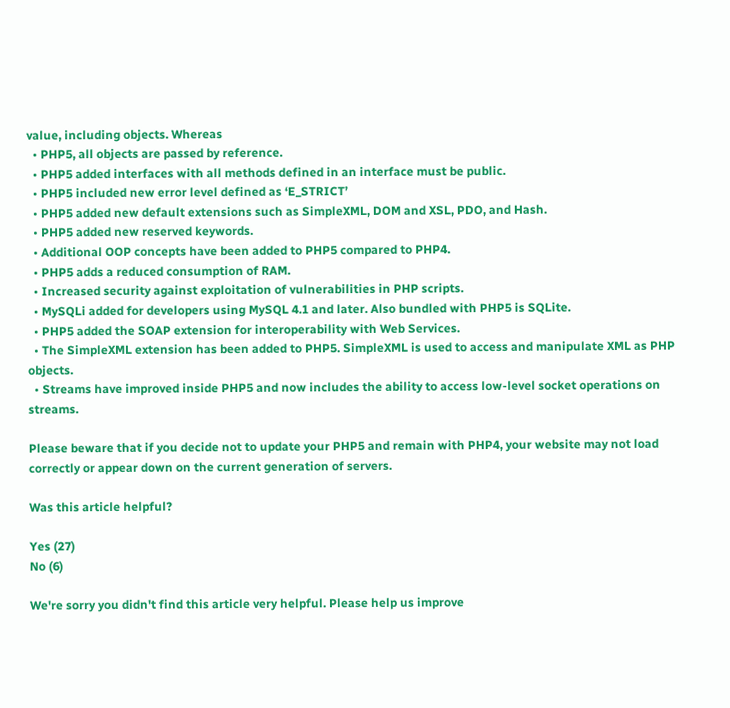value, including objects. Whereas
  • PHP5, all objects are passed by reference.
  • PHP5 added interfaces with all methods defined in an interface must be public.
  • PHP5 included new error level defined as ‘E_STRICT’
  • PHP5 added new default extensions such as SimpleXML, DOM and XSL, PDO, and Hash.
  • PHP5 added new reserved keywords.
  • Additional OOP concepts have been added to PHP5 compared to PHP4.
  • PHP5 adds a reduced consumption of RAM.
  • Increased security against exploitation of vulnerabilities in PHP scripts.
  • MySQLi added for developers using MySQL 4.1 and later. Also bundled with PHP5 is SQLite.
  • PHP5 added the SOAP extension for interoperability with Web Services.
  • The SimpleXML extension has been added to PHP5. SimpleXML is used to access and manipulate XML as PHP objects.
  • Streams have improved inside PHP5 and now includes the ability to access low-level socket operations on streams.

Please beware that if you decide not to update your PHP5 and remain with PHP4, your website may not load correctly or appear down on the current generation of servers.

Was this article helpful?

Yes (27)
No (6)

We're sorry you didn't find this article very helpful. Please help us improve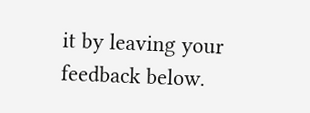it by leaving your feedback below.